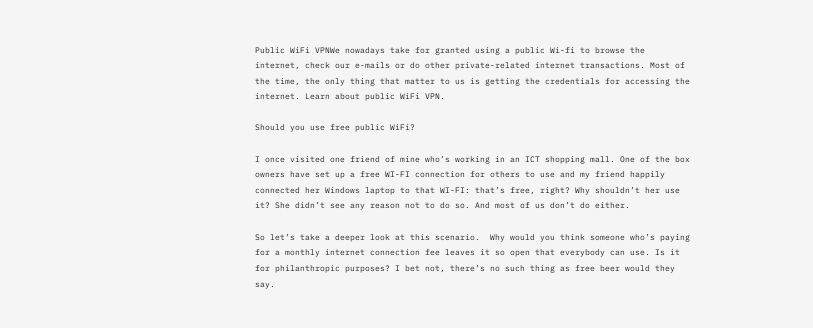Public WiFi VPNWe nowadays take for granted using a public Wi-fi to browse the internet, check our e-mails or do other private-related internet transactions. Most of the time, the only thing that matter to us is getting the credentials for accessing the internet. Learn about public WiFi VPN.

Should you use free public WiFi?

I once visited one friend of mine who’s working in an ICT shopping mall. One of the box owners have set up a free WI-FI connection for others to use and my friend happily connected her Windows laptop to that WI-FI: that’s free, right? Why shouldn’t her use it? She didn’t see any reason not to do so. And most of us don’t do either.

So let’s take a deeper look at this scenario.  Why would you think someone who’s paying for a monthly internet connection fee leaves it so open that everybody can use. Is it for philanthropic purposes? I bet not, there’s no such thing as free beer would they say.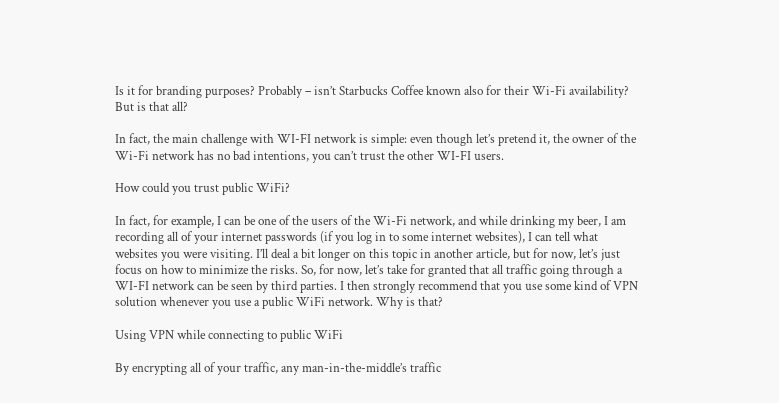Is it for branding purposes? Probably – isn’t Starbucks Coffee known also for their Wi-Fi availability? But is that all?

In fact, the main challenge with WI-FI network is simple: even though let’s pretend it, the owner of the Wi-Fi network has no bad intentions, you can’t trust the other WI-FI users.

How could you trust public WiFi?

In fact, for example, I can be one of the users of the Wi-Fi network, and while drinking my beer, I am recording all of your internet passwords (if you log in to some internet websites), I can tell what websites you were visiting. I’ll deal a bit longer on this topic in another article, but for now, let’s just focus on how to minimize the risks. So, for now, let’s take for granted that all traffic going through a WI-FI network can be seen by third parties. I then strongly recommend that you use some kind of VPN solution whenever you use a public WiFi network. Why is that?

Using VPN while connecting to public WiFi

By encrypting all of your traffic, any man-in-the-middle’s traffic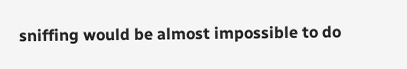sniffing would be almost impossible to do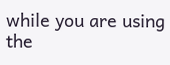while you are using the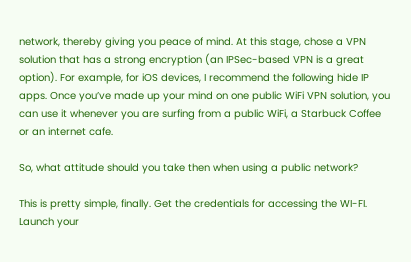network, thereby giving you peace of mind. At this stage, chose a VPN solution that has a strong encryption (an IPSec-based VPN is a great option). For example, for iOS devices, I recommend the following hide IP apps. Once you’ve made up your mind on one public WiFi VPN solution, you can use it whenever you are surfing from a public WiFi, a Starbuck Coffee or an internet cafe.

So, what attitude should you take then when using a public network?

This is pretty simple, finally. Get the credentials for accessing the WI-FI. Launch your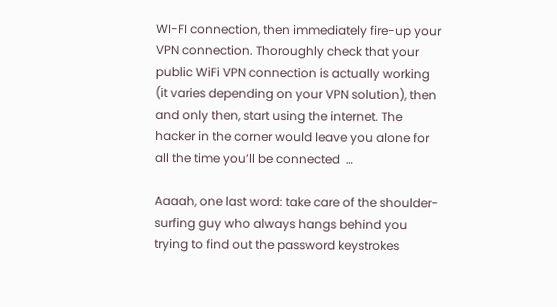WI-FI connection, then immediately fire-up your VPN connection. Thoroughly check that your public WiFi VPN connection is actually working (it varies depending on your VPN solution), then and only then, start using the internet. The hacker in the corner would leave you alone for all the time you’ll be connected  …

Aaaah, one last word: take care of the shoulder-surfing guy who always hangs behind you trying to find out the password keystrokes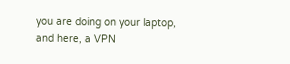you are doing on your laptop, and here, a VPN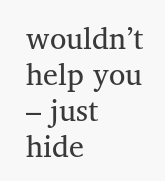wouldn’t help you – just hide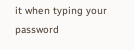it when typing your password